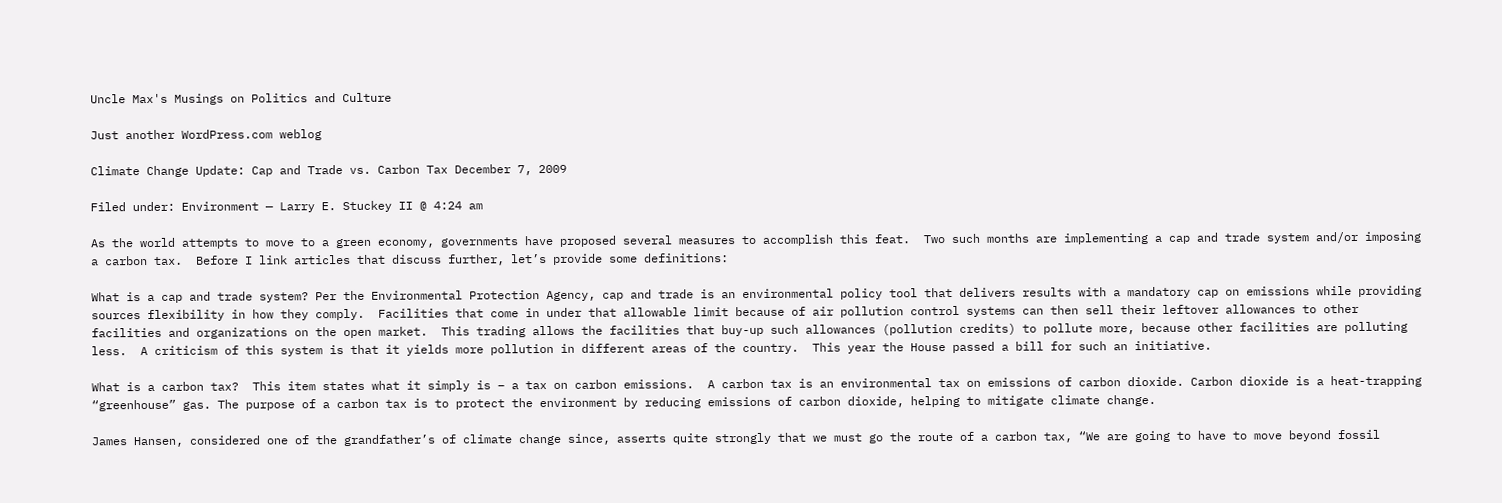Uncle Max's Musings on Politics and Culture

Just another WordPress.com weblog

Climate Change Update: Cap and Trade vs. Carbon Tax December 7, 2009

Filed under: Environment — Larry E. Stuckey II @ 4:24 am

As the world attempts to move to a green economy, governments have proposed several measures to accomplish this feat.  Two such months are implementing a cap and trade system and/or imposing a carbon tax.  Before I link articles that discuss further, let’s provide some definitions:

What is a cap and trade system? Per the Environmental Protection Agency, cap and trade is an environmental policy tool that delivers results with a mandatory cap on emissions while providing sources flexibility in how they comply.  Facilities that come in under that allowable limit because of air pollution control systems can then sell their leftover allowances to other facilities and organizations on the open market.  This trading allows the facilities that buy-up such allowances (pollution credits) to pollute more, because other facilities are polluting less.  A criticism of this system is that it yields more pollution in different areas of the country.  This year the House passed a bill for such an initiative.

What is a carbon tax?  This item states what it simply is – a tax on carbon emissions.  A carbon tax is an environmental tax on emissions of carbon dioxide. Carbon dioxide is a heat-trapping “greenhouse” gas. The purpose of a carbon tax is to protect the environment by reducing emissions of carbon dioxide, helping to mitigate climate change.

James Hansen, considered one of the grandfather’s of climate change since, asserts quite strongly that we must go the route of a carbon tax, “We are going to have to move beyond fossil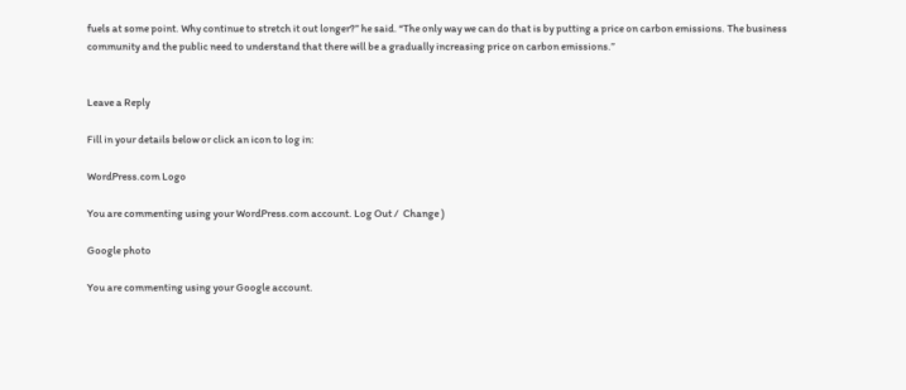fuels at some point. Why continue to stretch it out longer?” he said. “The only way we can do that is by putting a price on carbon emissions. The business community and the public need to understand that there will be a gradually increasing price on carbon emissions.”


Leave a Reply

Fill in your details below or click an icon to log in:

WordPress.com Logo

You are commenting using your WordPress.com account. Log Out /  Change )

Google photo

You are commenting using your Google account.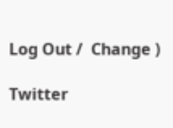Log Out /  Change )

Twitter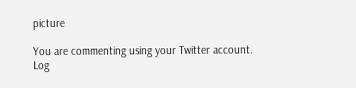picture

You are commenting using your Twitter account. Log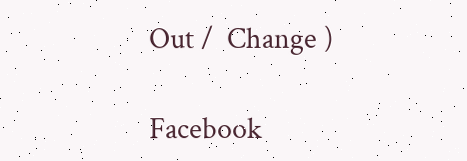Out /  Change )

Facebook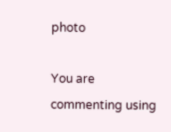photo

You are commenting using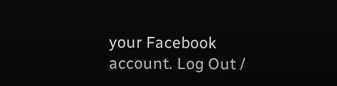your Facebook account. Log Out /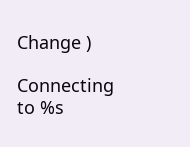Change )

Connecting to %s